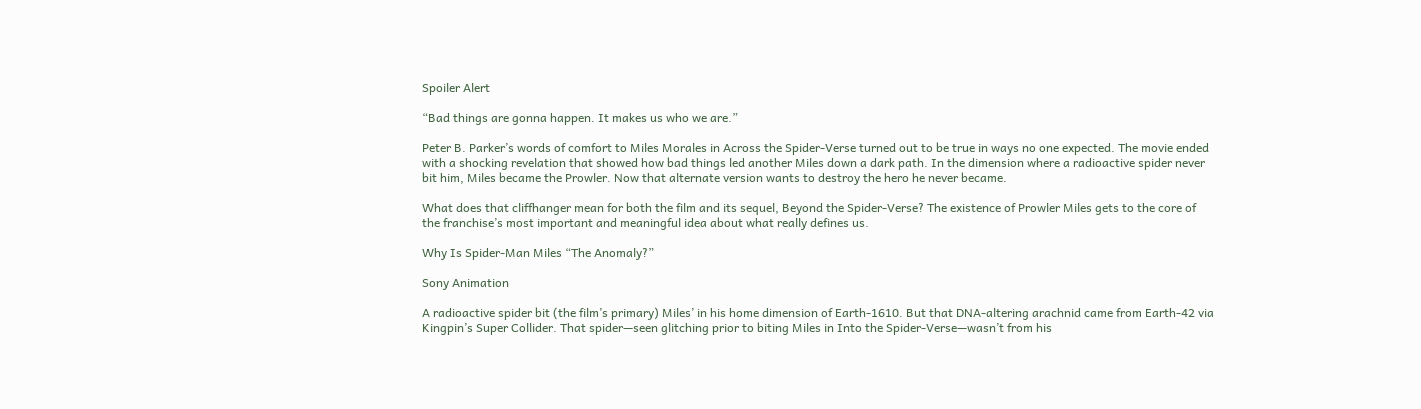Spoiler Alert

“Bad things are gonna happen. It makes us who we are.”

Peter B. Parker’s words of comfort to Miles Morales in Across the Spider-Verse turned out to be true in ways no one expected. The movie ended with a shocking revelation that showed how bad things led another Miles down a dark path. In the dimension where a radioactive spider never bit him, Miles became the Prowler. Now that alternate version wants to destroy the hero he never became.

What does that cliffhanger mean for both the film and its sequel, Beyond the Spider-Verse? The existence of Prowler Miles gets to the core of the franchise’s most important and meaningful idea about what really defines us.

Why Is Spider-Man Miles “The Anomaly?”

Sony Animation

A radioactive spider bit (the film’s primary) Miles’ in his home dimension of Earth-1610. But that DNA-altering arachnid came from Earth-42 via Kingpin’s Super Collider. That spider—seen glitching prior to biting Miles in Into the Spider-Verse—wasn’t from his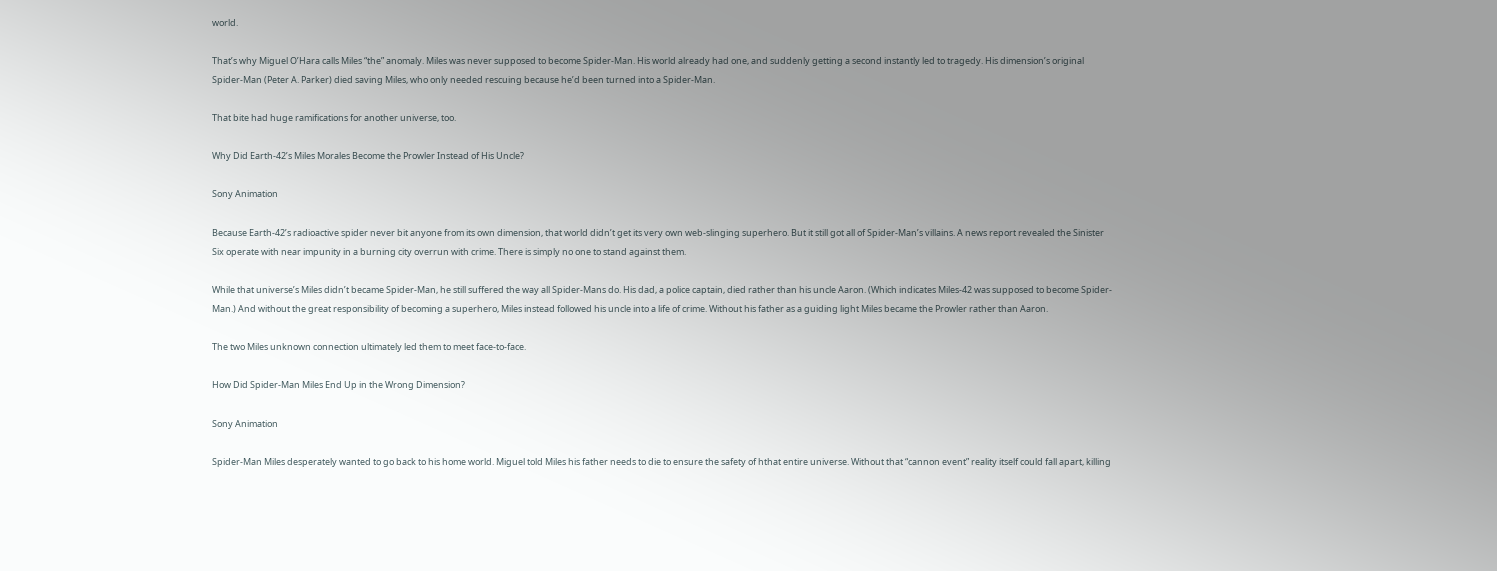world.

That’s why Miguel O’Hara calls Miles “the” anomaly. Miles was never supposed to become Spider-Man. His world already had one, and suddenly getting a second instantly led to tragedy. His dimension’s original Spider-Man (Peter A. Parker) died saving Miles, who only needed rescuing because he’d been turned into a Spider-Man.

That bite had huge ramifications for another universe, too.

Why Did Earth-42’s Miles Morales Become the Prowler Instead of His Uncle?

Sony Animation

Because Earth-42’s radioactive spider never bit anyone from its own dimension, that world didn’t get its very own web-slinging superhero. But it still got all of Spider-Man’s villains. A news report revealed the Sinister Six operate with near impunity in a burning city overrun with crime. There is simply no one to stand against them.

While that universe’s Miles didn’t became Spider-Man, he still suffered the way all Spider-Mans do. His dad, a police captain, died rather than his uncle Aaron. (Which indicates Miles-42 was supposed to become Spider-Man.) And without the great responsibility of becoming a superhero, Miles instead followed his uncle into a life of crime. Without his father as a guiding light Miles became the Prowler rather than Aaron.

The two Miles unknown connection ultimately led them to meet face-to-face.

How Did Spider-Man Miles End Up in the Wrong Dimension?

Sony Animation

Spider-Man Miles desperately wanted to go back to his home world. Miguel told Miles his father needs to die to ensure the safety of hthat entire universe. Without that “cannon event” reality itself could fall apart, killing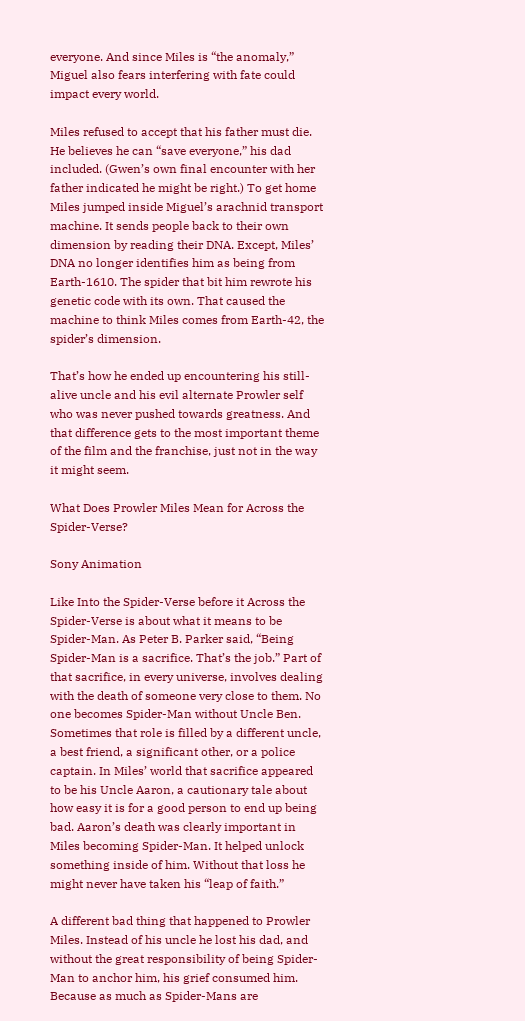everyone. And since Miles is “the anomaly,” Miguel also fears interfering with fate could impact every world.

Miles refused to accept that his father must die. He believes he can “save everyone,” his dad included. (Gwen’s own final encounter with her father indicated he might be right.) To get home Miles jumped inside Miguel’s arachnid transport machine. It sends people back to their own dimension by reading their DNA. Except, Miles’ DNA no longer identifies him as being from Earth-1610. The spider that bit him rewrote his genetic code with its own. That caused the machine to think Miles comes from Earth-42, the spider’s dimension.

That’s how he ended up encountering his still-alive uncle and his evil alternate Prowler self who was never pushed towards greatness. And that difference gets to the most important theme of the film and the franchise, just not in the way it might seem.

What Does Prowler Miles Mean for Across the Spider-Verse?

Sony Animation

Like Into the Spider-Verse before it Across the Spider-Verse is about what it means to be Spider-Man. As Peter B. Parker said, “Being Spider-Man is a sacrifice. That’s the job.” Part of that sacrifice, in every universe, involves dealing with the death of someone very close to them. No one becomes Spider-Man without Uncle Ben. Sometimes that role is filled by a different uncle, a best friend, a significant other, or a police captain. In Miles’ world that sacrifice appeared to be his Uncle Aaron, a cautionary tale about how easy it is for a good person to end up being bad. Aaron’s death was clearly important in Miles becoming Spider-Man. It helped unlock something inside of him. Without that loss he might never have taken his “leap of faith.”

A different bad thing that happened to Prowler Miles. Instead of his uncle he lost his dad, and without the great responsibility of being Spider-Man to anchor him, his grief consumed him. Because as much as Spider-Mans are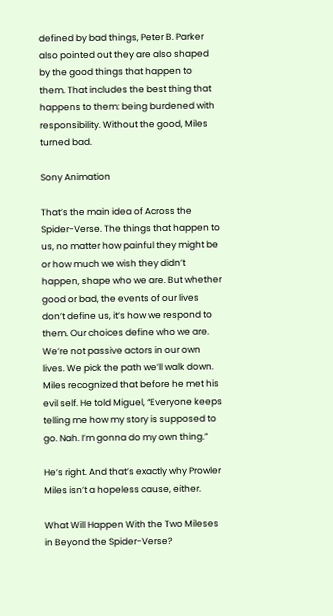defined by bad things, Peter B. Parker also pointed out they are also shaped by the good things that happen to them. That includes the best thing that happens to them: being burdened with responsibility. Without the good, Miles turned bad.

Sony Animation

That’s the main idea of Across the Spider-Verse. The things that happen to us, no matter how painful they might be or how much we wish they didn’t happen, shape who we are. But whether good or bad, the events of our lives don’t define us, it’s how we respond to them. Our choices define who we are. We’re not passive actors in our own lives. We pick the path we’ll walk down. Miles recognized that before he met his evil self. He told Miguel, “Everyone keeps telling me how my story is supposed to go. Nah. I’m gonna do my own thing.”

He’s right. And that’s exactly why Prowler Miles isn’t a hopeless cause, either.

What Will Happen With the Two Mileses in Beyond the Spider-Verse?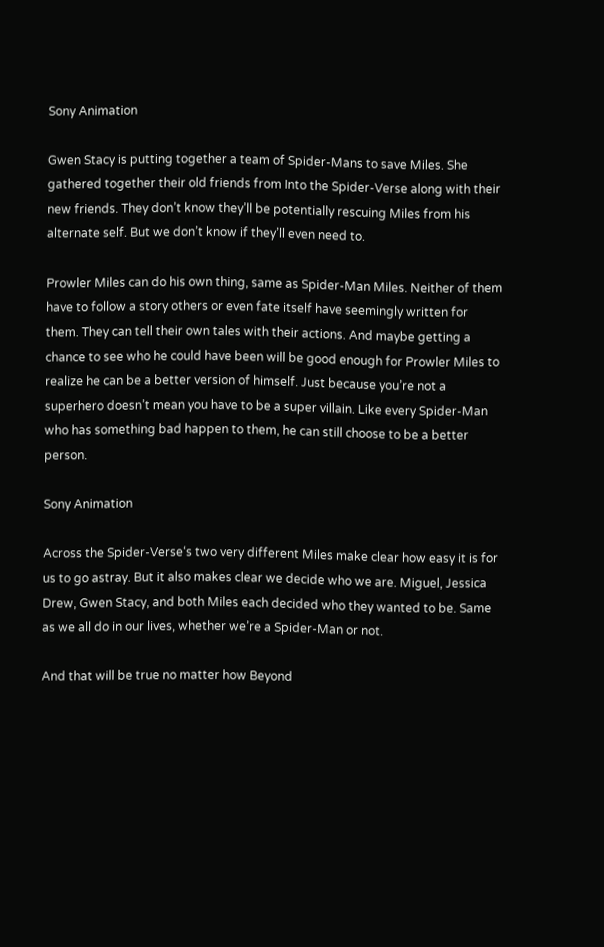Sony Animation

Gwen Stacy is putting together a team of Spider-Mans to save Miles. She gathered together their old friends from Into the Spider-Verse along with their new friends. They don’t know they’ll be potentially rescuing Miles from his alternate self. But we don’t know if they’ll even need to.

Prowler Miles can do his own thing, same as Spider-Man Miles. Neither of them have to follow a story others or even fate itself have seemingly written for them. They can tell their own tales with their actions. And maybe getting a chance to see who he could have been will be good enough for Prowler Miles to realize he can be a better version of himself. Just because you’re not a superhero doesn’t mean you have to be a super villain. Like every Spider-Man who has something bad happen to them, he can still choose to be a better person.

Sony Animation

Across the Spider-Verse‘s two very different Miles make clear how easy it is for us to go astray. But it also makes clear we decide who we are. Miguel, Jessica Drew, Gwen Stacy, and both Miles each decided who they wanted to be. Same as we all do in our lives, whether we’re a Spider-Man or not.

And that will be true no matter how Beyond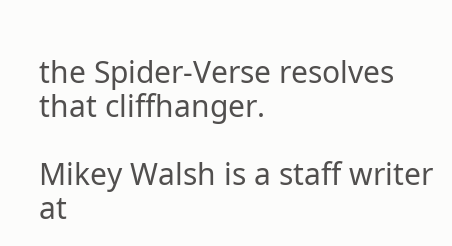the Spider-Verse resolves that cliffhanger.

Mikey Walsh is a staff writer at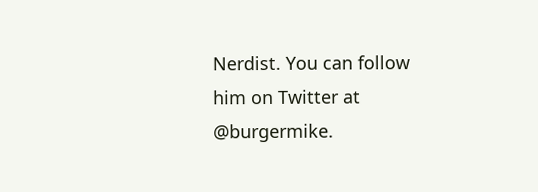Nerdist. You can follow him on Twitter at @burgermike.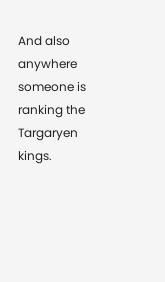And also anywhere someone is ranking the Targaryen kings.